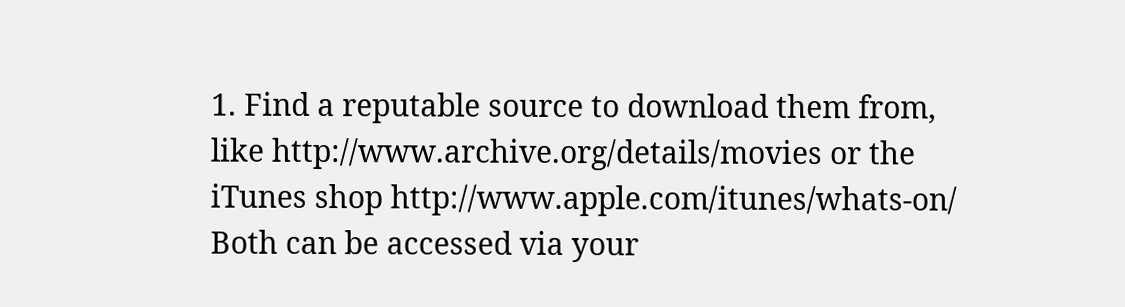1. Find a reputable source to download them from, like http://www.archive.org/details/movies or the iTunes shop http://www.apple.com/itunes/whats-on/ Both can be accessed via your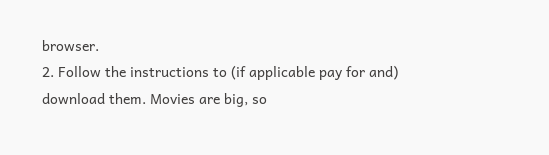browser.
2. Follow the instructions to (if applicable pay for and) download them. Movies are big, so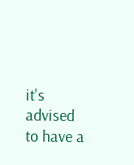it's advised to have a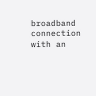broadband connection with an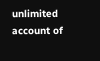unlimited account of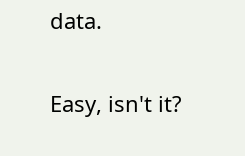data.

Easy, isn't it?